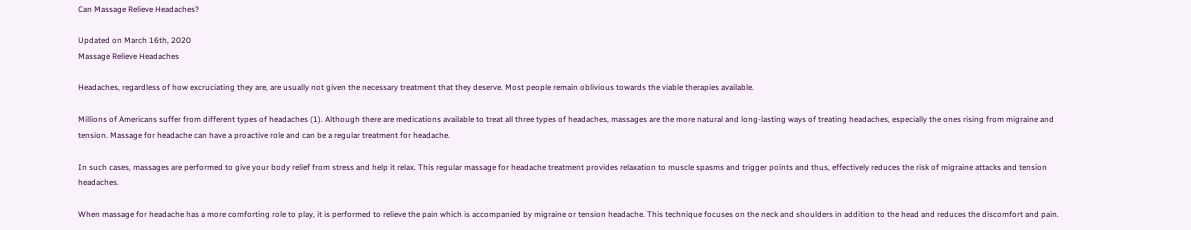Can Massage Relieve Headaches?

Updated on March 16th, 2020
Massage Relieve Headaches

Headaches, regardless of how excruciating they are, are usually not given the necessary treatment that they deserve. Most people remain oblivious towards the viable therapies available.

Millions of Americans suffer from different types of headaches (1). Although there are medications available to treat all three types of headaches, massages are the more natural and long-lasting ways of treating headaches, especially the ones rising from migraine and tension. Massage for headache can have a proactive role and can be a regular treatment for headache.

In such cases, massages are performed to give your body relief from stress and help it relax. This regular massage for headache treatment provides relaxation to muscle spasms and trigger points and thus, effectively reduces the risk of migraine attacks and tension headaches.

When massage for headache has a more comforting role to play, it is performed to relieve the pain which is accompanied by migraine or tension headache. This technique focuses on the neck and shoulders in addition to the head and reduces the discomfort and pain.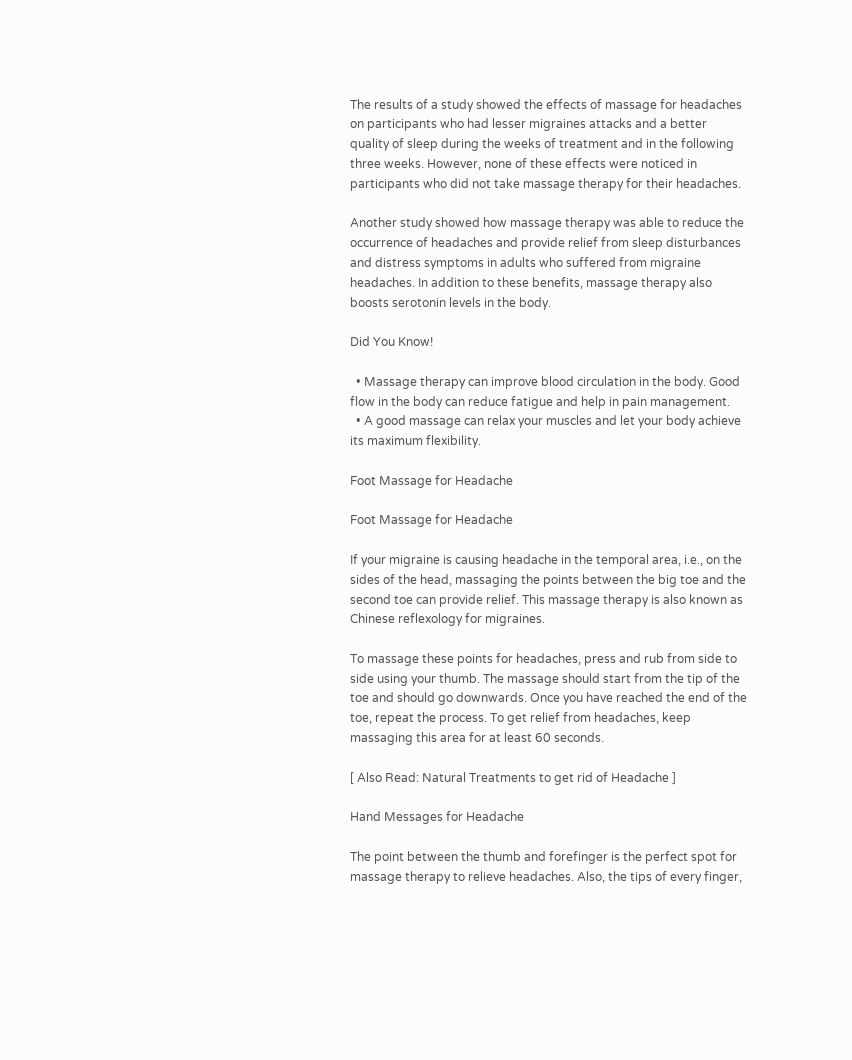The results of a study showed the effects of massage for headaches on participants who had lesser migraines attacks and a better quality of sleep during the weeks of treatment and in the following three weeks. However, none of these effects were noticed in participants who did not take massage therapy for their headaches.

Another study showed how massage therapy was able to reduce the occurrence of headaches and provide relief from sleep disturbances and distress symptoms in adults who suffered from migraine headaches. In addition to these benefits, massage therapy also boosts serotonin levels in the body.

Did You Know!

  • Massage therapy can improve blood circulation in the body. Good flow in the body can reduce fatigue and help in pain management.
  • A good massage can relax your muscles and let your body achieve its maximum flexibility.

Foot Massage for Headache

Foot Massage for Headache

If your migraine is causing headache in the temporal area, i.e., on the sides of the head, massaging the points between the big toe and the second toe can provide relief. This massage therapy is also known as Chinese reflexology for migraines.

To massage these points for headaches, press and rub from side to side using your thumb. The massage should start from the tip of the toe and should go downwards. Once you have reached the end of the toe, repeat the process. To get relief from headaches, keep massaging this area for at least 60 seconds.

[ Also Read: Natural Treatments to get rid of Headache ]

Hand Messages for Headache

The point between the thumb and forefinger is the perfect spot for massage therapy to relieve headaches. Also, the tips of every finger,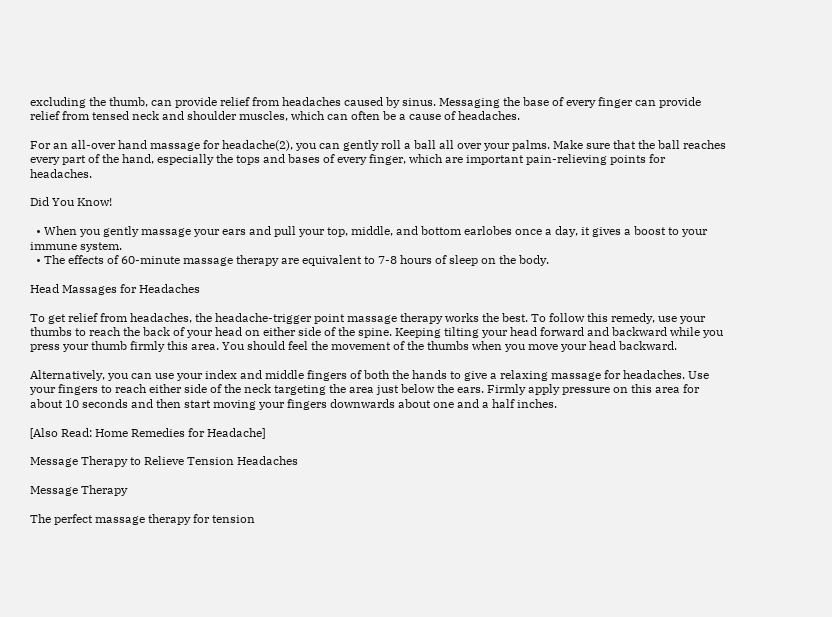excluding the thumb, can provide relief from headaches caused by sinus. Messaging the base of every finger can provide relief from tensed neck and shoulder muscles, which can often be a cause of headaches.

For an all-over hand massage for headache(2), you can gently roll a ball all over your palms. Make sure that the ball reaches every part of the hand, especially the tops and bases of every finger, which are important pain-relieving points for headaches.

Did You Know!

  • When you gently massage your ears and pull your top, middle, and bottom earlobes once a day, it gives a boost to your immune system.
  • The effects of 60-minute massage therapy are equivalent to 7-8 hours of sleep on the body.

Head Massages for Headaches

To get relief from headaches, the headache-trigger point massage therapy works the best. To follow this remedy, use your thumbs to reach the back of your head on either side of the spine. Keeping tilting your head forward and backward while you press your thumb firmly this area. You should feel the movement of the thumbs when you move your head backward.

Alternatively, you can use your index and middle fingers of both the hands to give a relaxing massage for headaches. Use your fingers to reach either side of the neck targeting the area just below the ears. Firmly apply pressure on this area for about 10 seconds and then start moving your fingers downwards about one and a half inches.

[Also Read: Home Remedies for Headache]

Message Therapy to Relieve Tension Headaches

Message Therapy

The perfect massage therapy for tension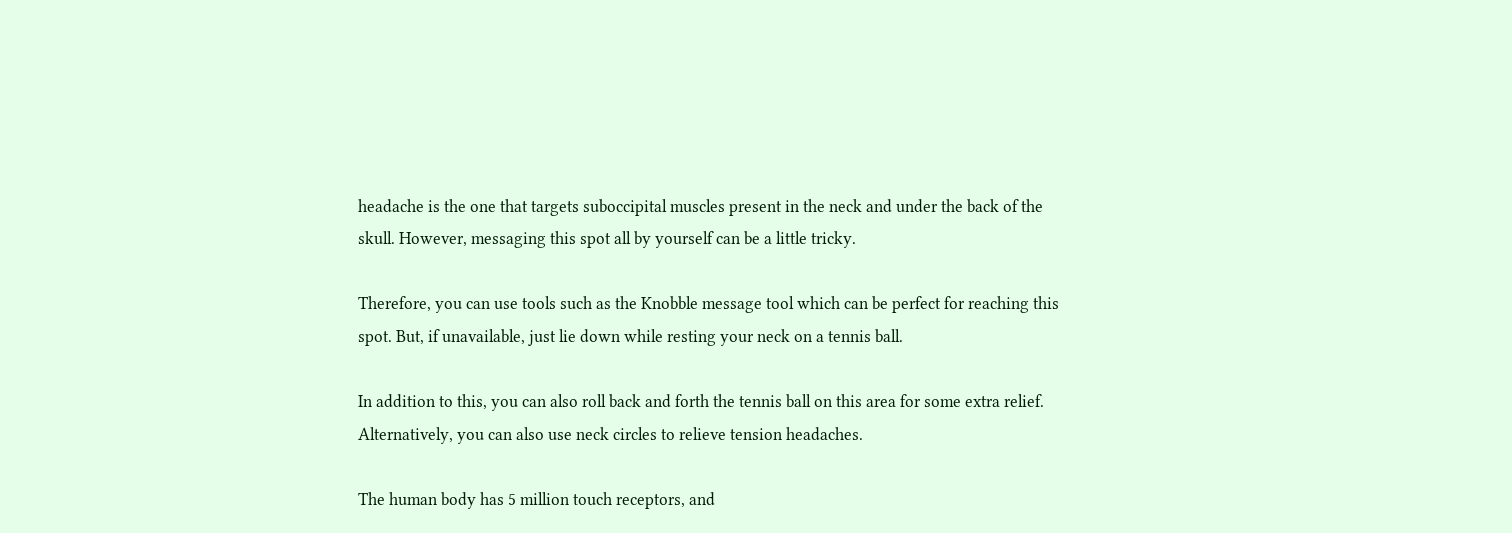headache is the one that targets suboccipital muscles present in the neck and under the back of the skull. However, messaging this spot all by yourself can be a little tricky.

Therefore, you can use tools such as the Knobble message tool which can be perfect for reaching this spot. But, if unavailable, just lie down while resting your neck on a tennis ball.

In addition to this, you can also roll back and forth the tennis ball on this area for some extra relief. Alternatively, you can also use neck circles to relieve tension headaches.

The human body has 5 million touch receptors, and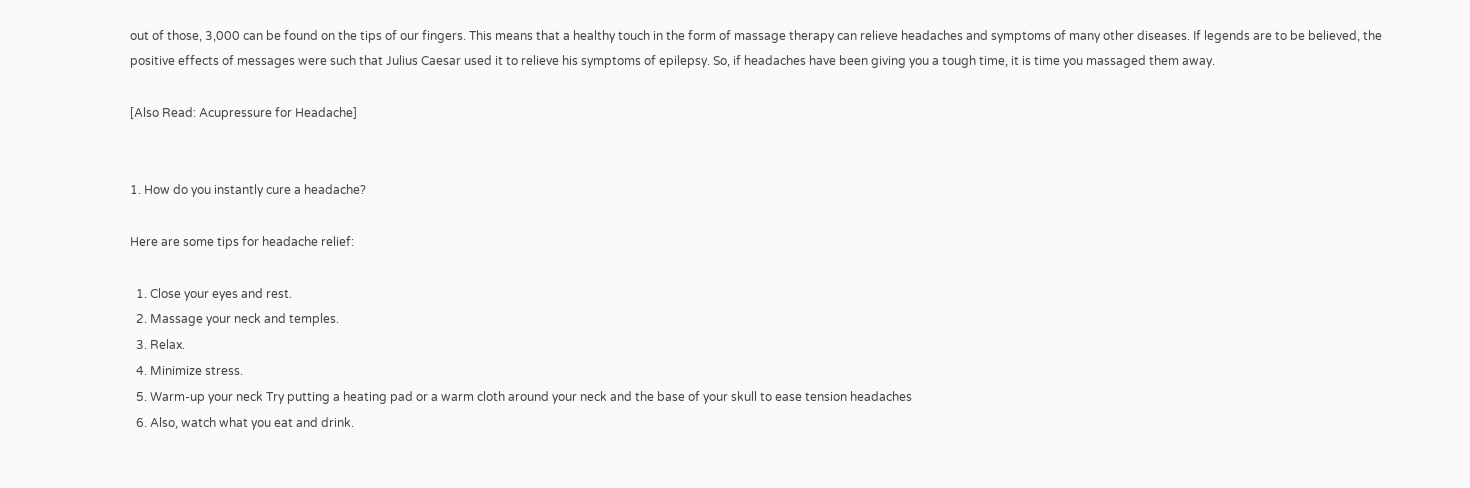out of those, 3,000 can be found on the tips of our fingers. This means that a healthy touch in the form of massage therapy can relieve headaches and symptoms of many other diseases. If legends are to be believed, the positive effects of messages were such that Julius Caesar used it to relieve his symptoms of epilepsy. So, if headaches have been giving you a tough time, it is time you massaged them away.

[Also Read: Acupressure for Headache]


1. How do you instantly cure a headache?

Here are some tips for headache relief:

  1. Close your eyes and rest.
  2. Massage your neck and temples.
  3. Relax.
  4. Minimize stress.
  5. Warm-up your neck Try putting a heating pad or a warm cloth around your neck and the base of your skull to ease tension headaches
  6. Also, watch what you eat and drink.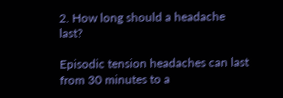2. How long should a headache last?

Episodic tension headaches can last from 30 minutes to a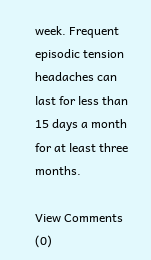week. Frequent episodic tension headaches can last for less than 15 days a month for at least three months.

View Comments (0)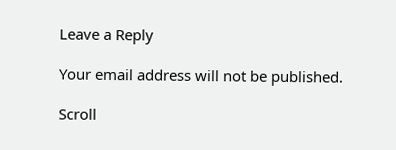Leave a Reply

Your email address will not be published.

Scroll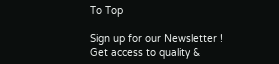To Top

Sign up for our Newsletter !
Get access to quality &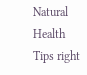Natural Health Tips right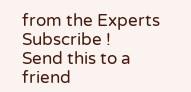from the Experts
Subscribe !
Send this to a friend